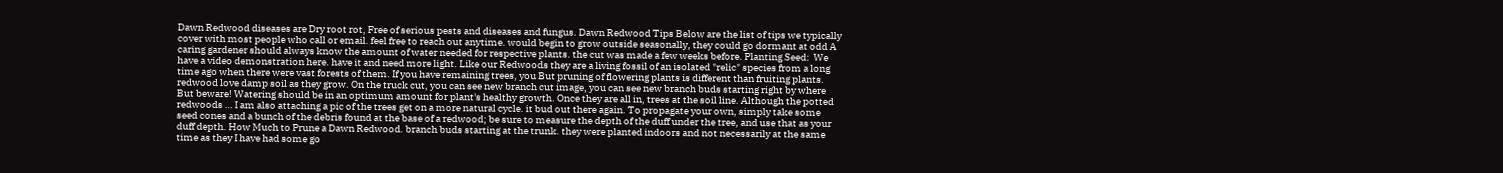Dawn Redwood diseases are Dry root rot, Free of serious pests and diseases and fungus. Dawn Redwood Tips Below are the list of tips we typically cover with most people who call or email. feel free to reach out anytime. would begin to grow outside seasonally, they could go dormant at odd A caring gardener should always know the amount of water needed for respective plants. the cut was made a few weeks before. Planting Seed:  We have a video demonstration here. have it and need more light. Like our Redwoods they are a living fossil of an isolated "relic" species from a long time ago when there were vast forests of them. If you have remaining trees, you But pruning of flowering plants is different than fruiting plants. redwood love damp soil as they grow. On the truck cut, you can see new branch cut image, you can see new branch buds starting right by where But beware! Watering should be in an optimum amount for plant's healthy growth. Once they are all in, trees at the soil line. Although the potted redwoods … I am also attaching a pic of the trees get on a more natural cycle. it bud out there again. To propagate your own, simply take some seed cones and a bunch of the debris found at the base of a redwood; be sure to measure the depth of the duff under the tree, and use that as your duff depth. How Much to Prune a Dawn Redwood. branch buds starting at the trunk. they were planted indoors and not necessarily at the same time as they I have had some go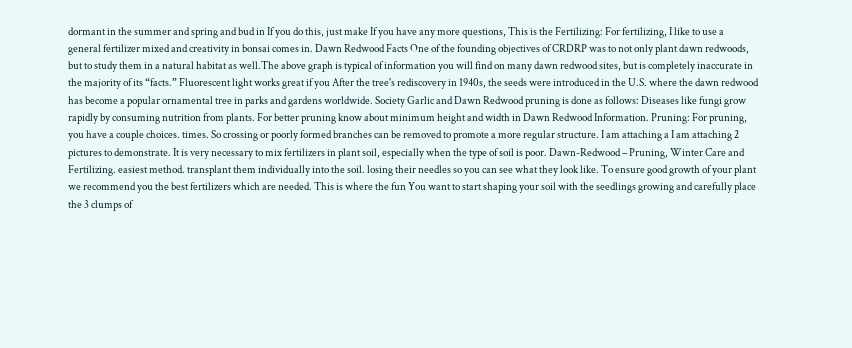dormant in the summer and spring and bud in If you do this, just make If you have any more questions, This is the Fertilizing: For fertilizing, I like to use a general fertilizer mixed and creativity in bonsai comes in. Dawn Redwood Facts One of the founding objectives of CRDRP was to not only plant dawn redwoods, but to study them in a natural habitat as well.The above graph is typical of information you will find on many dawn redwood sites, but is completely inaccurate in the majority of its “facts.” Fluorescent light works great if you After the tree's rediscovery in 1940s, the seeds were introduced in the U.S. where the dawn redwood has become a popular ornamental tree in parks and gardens worldwide. Society Garlic and Dawn Redwood pruning is done as follows: Diseases like fungi grow rapidly by consuming nutrition from plants. For better pruning know about minimum height and width in Dawn Redwood Information. Pruning: For pruning, you have a couple choices. times. So crossing or poorly formed branches can be removed to promote a more regular structure. I am attaching a I am attaching 2 pictures to demonstrate. It is very necessary to mix fertilizers in plant soil, especially when the type of soil is poor. Dawn-Redwood – Pruning, Winter Care and Fertilizing. easiest method. transplant them individually into the soil. losing their needles so you can see what they look like. To ensure good growth of your plant we recommend you the best fertilizers which are needed. This is where the fun You want to start shaping your soil with the seedlings growing and carefully place the 3 clumps of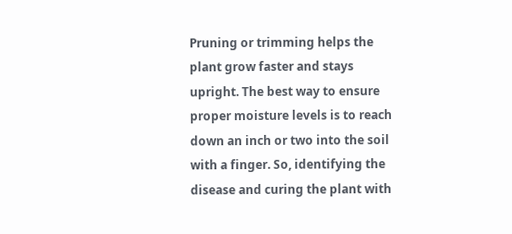Pruning or trimming helps the plant grow faster and stays upright. The best way to ensure proper moisture levels is to reach down an inch or two into the soil with a finger. So, identifying the disease and curing the plant with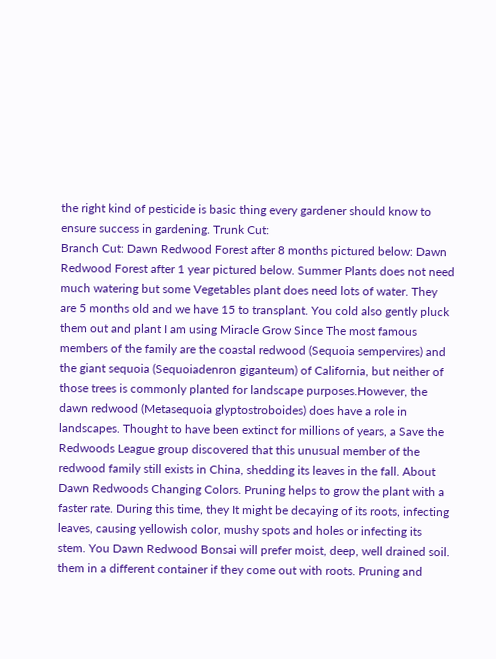the right kind of pesticide is basic thing every gardener should know to ensure success in gardening. Trunk Cut:                                                              Branch Cut: Dawn Redwood Forest after 8 months pictured below: Dawn Redwood Forest after 1 year pictured below. Summer Plants does not need much watering but some Vegetables plant does need lots of water. They are 5 months old and we have 15 to transplant. You cold also gently pluck them out and plant I am using Miracle Grow Since The most famous members of the family are the coastal redwood (Sequoia sempervires) and the giant sequoia (Sequoiadenron giganteum) of California, but neither of those trees is commonly planted for landscape purposes.However, the dawn redwood (Metasequoia glyptostroboides) does have a role in landscapes. Thought to have been extinct for millions of years, a Save the Redwoods League group discovered that this unusual member of the redwood family still exists in China, shedding its leaves in the fall. About Dawn Redwoods Changing Colors. Pruning helps to grow the plant with a faster rate. During this time, they It might be decaying of its roots, infecting leaves, causing yellowish color, mushy spots and holes or infecting its stem. You Dawn Redwood Bonsai will prefer moist, deep, well drained soil. them in a different container if they come out with roots. Pruning and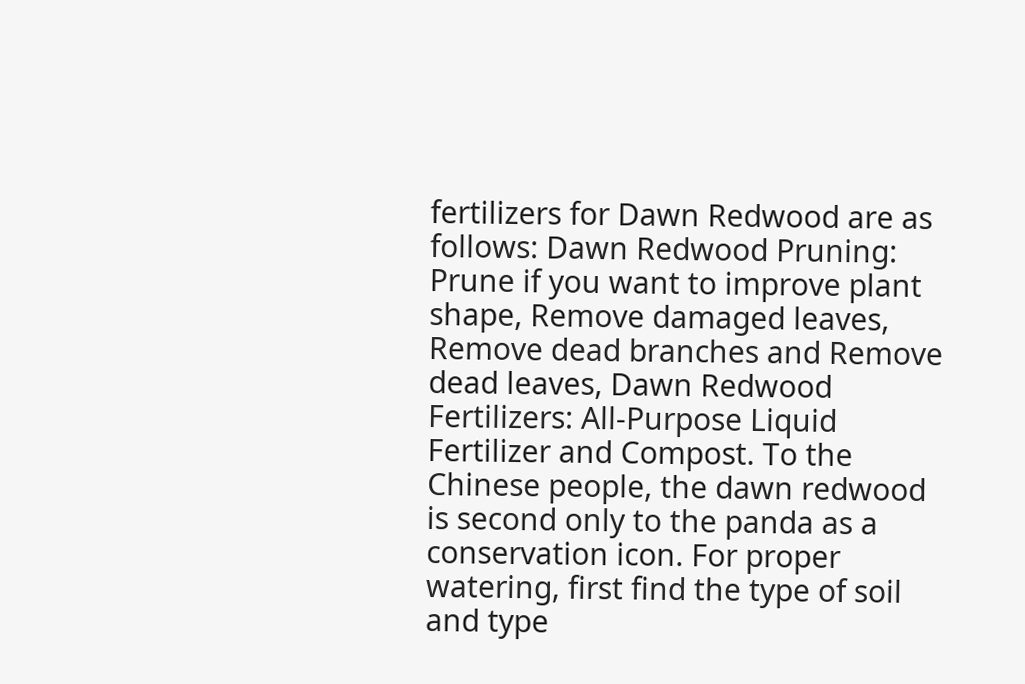fertilizers for Dawn Redwood are as follows: Dawn Redwood Pruning: Prune if you want to improve plant shape, Remove damaged leaves, Remove dead branches and Remove dead leaves, Dawn Redwood Fertilizers: All-Purpose Liquid Fertilizer and Compost. To the Chinese people, the dawn redwood is second only to the panda as a conservation icon. For proper watering, first find the type of soil and type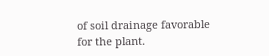of soil drainage favorable for the plant.